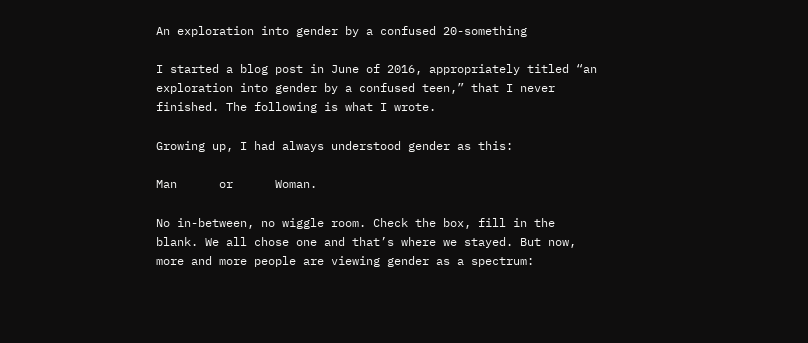An exploration into gender by a confused 20-something

I started a blog post in June of 2016, appropriately titled “an exploration into gender by a confused teen,” that I never finished. The following is what I wrote.

Growing up, I had always understood gender as this:

Man      or      Woman.

No in-between, no wiggle room. Check the box, fill in the blank. We all chose one and that’s where we stayed. But now, more and more people are viewing gender as a spectrum: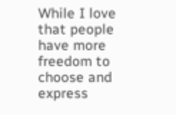While I love that people have more freedom to choose and express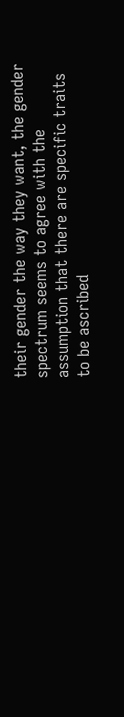their gender the way they want, the gender spectrum seems to agree with the assumption that there are specific traits to be ascribed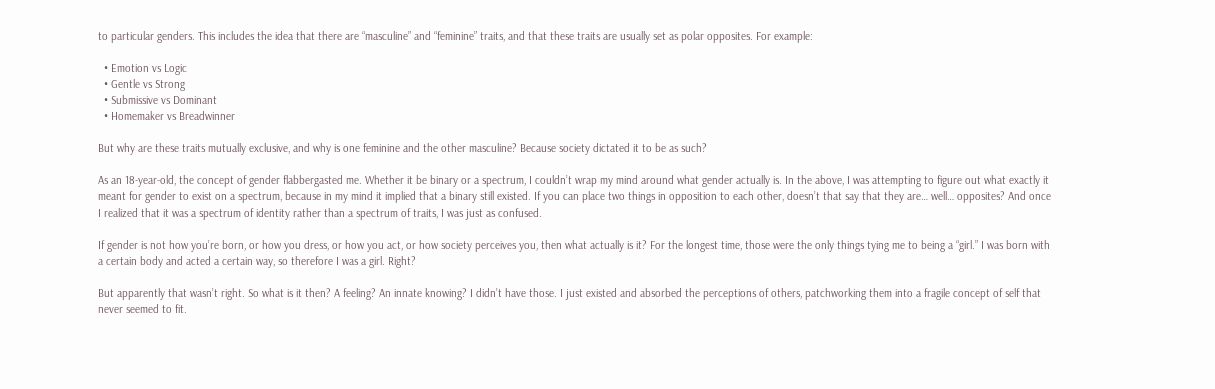to particular genders. This includes the idea that there are “masculine” and “feminine” traits, and that these traits are usually set as polar opposites. For example:

  • Emotion vs Logic
  • Gentle vs Strong
  • Submissive vs Dominant
  • Homemaker vs Breadwinner

But why are these traits mutually exclusive, and why is one feminine and the other masculine? Because society dictated it to be as such?

As an 18-year-old, the concept of gender flabbergasted me. Whether it be binary or a spectrum, I couldn’t wrap my mind around what gender actually is. In the above, I was attempting to figure out what exactly it meant for gender to exist on a spectrum, because in my mind it implied that a binary still existed. If you can place two things in opposition to each other, doesn’t that say that they are… well… opposites? And once I realized that it was a spectrum of identity rather than a spectrum of traits, I was just as confused.

If gender is not how you’re born, or how you dress, or how you act, or how society perceives you, then what actually is it? For the longest time, those were the only things tying me to being a “girl.” I was born with a certain body and acted a certain way, so therefore I was a girl. Right?

But apparently that wasn’t right. So what is it then? A feeling? An innate knowing? I didn’t have those. I just existed and absorbed the perceptions of others, patchworking them into a fragile concept of self that never seemed to fit.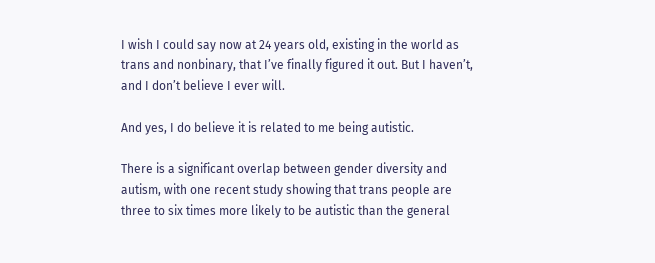I wish I could say now at 24 years old, existing in the world as trans and nonbinary, that I’ve finally figured it out. But I haven’t, and I don’t believe I ever will.

And yes, I do believe it is related to me being autistic.

There is a significant overlap between gender diversity and autism, with one recent study showing that trans people are three to six times more likely to be autistic than the general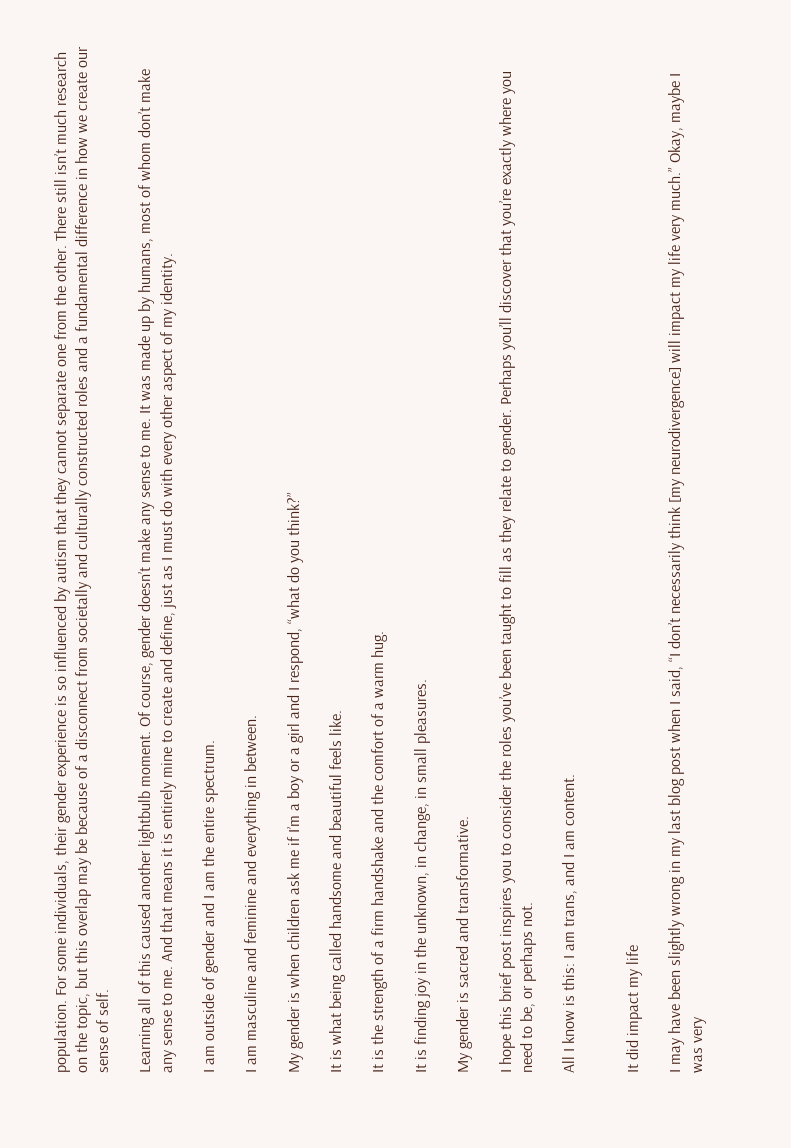population. For some individuals, their gender experience is so influenced by autism that they cannot separate one from the other. There still isn’t much research on the topic, but this overlap may be because of a disconnect from societally and culturally constructed roles and a fundamental difference in how we create our sense of self.

Learning all of this caused another lightbulb moment. Of course, gender doesn’t make any sense to me. It was made up by humans, most of whom don’t make any sense to me. And that means it is entirely mine to create and define, just as I must do with every other aspect of my identity.

I am outside of gender and I am the entire spectrum.

I am masculine and feminine and everything in between.

My gender is when children ask me if I’m a boy or a girl and I respond, “what do you think?”

It is what being called handsome and beautiful feels like.

It is the strength of a firm handshake and the comfort of a warm hug.

It is finding joy in the unknown, in change, in small pleasures.

My gender is sacred and transformative.

I hope this brief post inspires you to consider the roles you’ve been taught to fill as they relate to gender. Perhaps you’ll discover that you’re exactly where you need to be, or perhaps not.

All I know is this: I am trans, and I am content.


It did impact my life

I may have been slightly wrong in my last blog post when I said, “I don’t necessarily think [my neurodivergence] will impact my life very much.” Okay, maybe I was very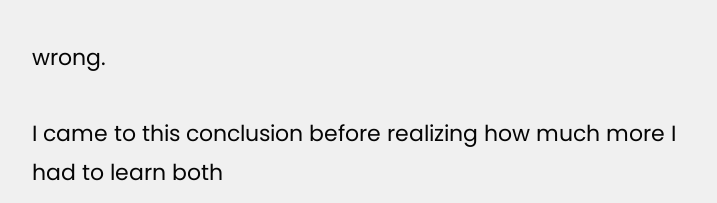wrong.

I came to this conclusion before realizing how much more I had to learn both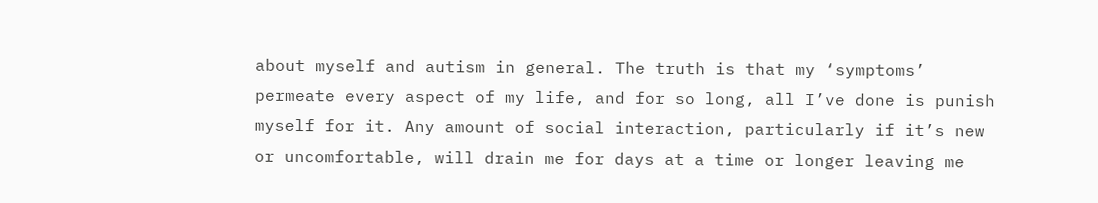about myself and autism in general. The truth is that my ‘symptoms’ permeate every aspect of my life, and for so long, all I’ve done is punish myself for it. Any amount of social interaction, particularly if it’s new or uncomfortable, will drain me for days at a time or longer leaving me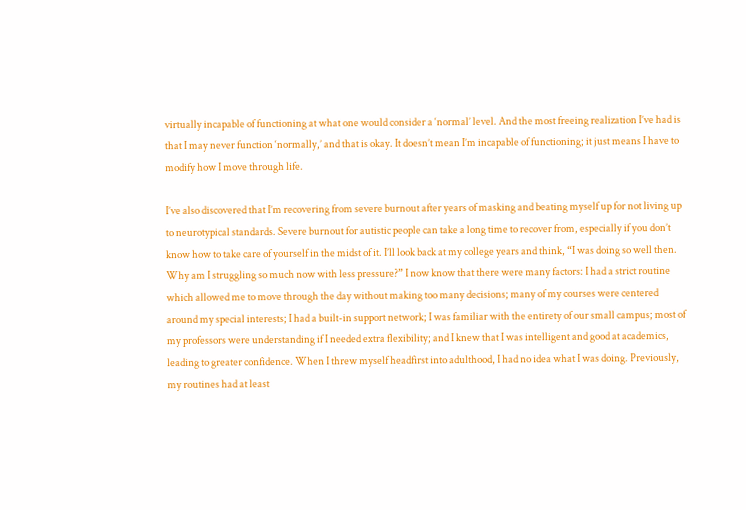virtually incapable of functioning at what one would consider a ‘normal’ level. And the most freeing realization I’ve had is that I may never function ‘normally,’ and that is okay. It doesn’t mean I’m incapable of functioning; it just means I have to modify how I move through life.

I’ve also discovered that I’m recovering from severe burnout after years of masking and beating myself up for not living up to neurotypical standards. Severe burnout for autistic people can take a long time to recover from, especially if you don’t know how to take care of yourself in the midst of it. I’ll look back at my college years and think, “I was doing so well then. Why am I struggling so much now with less pressure?” I now know that there were many factors: I had a strict routine which allowed me to move through the day without making too many decisions; many of my courses were centered around my special interests; I had a built-in support network; I was familiar with the entirety of our small campus; most of my professors were understanding if I needed extra flexibility; and I knew that I was intelligent and good at academics, leading to greater confidence. When I threw myself headfirst into adulthood, I had no idea what I was doing. Previously, my routines had at least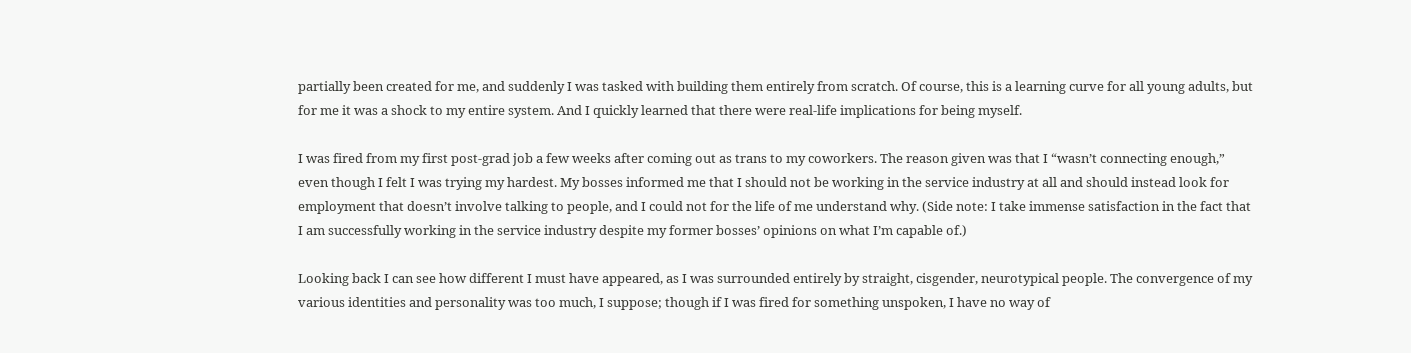partially been created for me, and suddenly I was tasked with building them entirely from scratch. Of course, this is a learning curve for all young adults, but for me it was a shock to my entire system. And I quickly learned that there were real-life implications for being myself.

I was fired from my first post-grad job a few weeks after coming out as trans to my coworkers. The reason given was that I “wasn’t connecting enough,” even though I felt I was trying my hardest. My bosses informed me that I should not be working in the service industry at all and should instead look for employment that doesn’t involve talking to people, and I could not for the life of me understand why. (Side note: I take immense satisfaction in the fact that I am successfully working in the service industry despite my former bosses’ opinions on what I’m capable of.)

Looking back I can see how different I must have appeared, as I was surrounded entirely by straight, cisgender, neurotypical people. The convergence of my various identities and personality was too much, I suppose; though if I was fired for something unspoken, I have no way of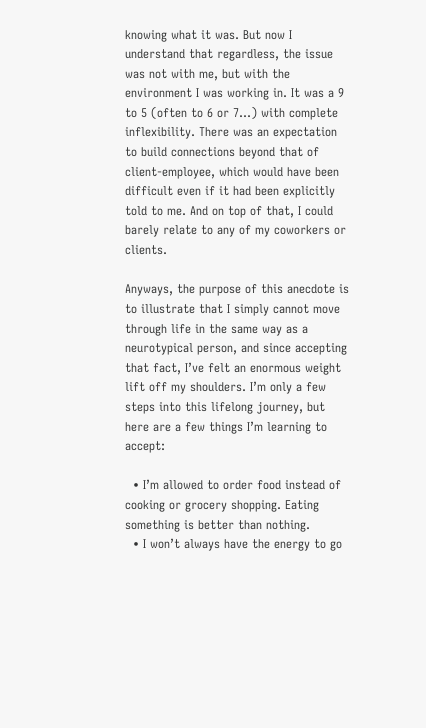knowing what it was. But now I understand that regardless, the issue was not with me, but with the environment I was working in. It was a 9 to 5 (often to 6 or 7…) with complete inflexibility. There was an expectation to build connections beyond that of client-employee, which would have been difficult even if it had been explicitly told to me. And on top of that, I could barely relate to any of my coworkers or clients.

Anyways, the purpose of this anecdote is to illustrate that I simply cannot move through life in the same way as a neurotypical person, and since accepting that fact, I’ve felt an enormous weight lift off my shoulders. I’m only a few steps into this lifelong journey, but here are a few things I’m learning to accept:

  • I’m allowed to order food instead of cooking or grocery shopping. Eating something is better than nothing.
  • I won’t always have the energy to go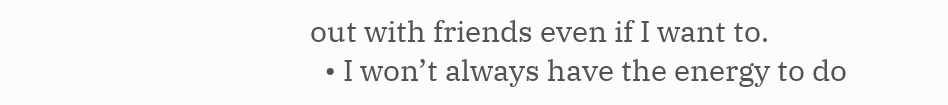out with friends even if I want to.
  • I won’t always have the energy to do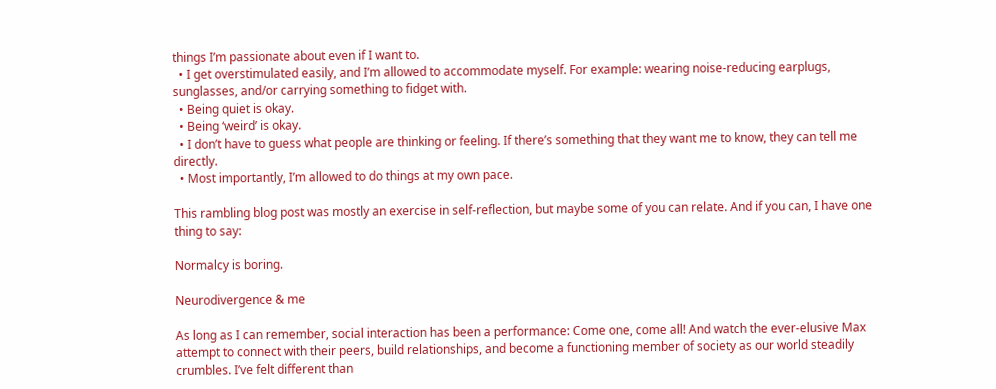things I’m passionate about even if I want to.
  • I get overstimulated easily, and I’m allowed to accommodate myself. For example: wearing noise-reducing earplugs, sunglasses, and/or carrying something to fidget with.
  • Being quiet is okay.
  • Being ‘weird’ is okay.
  • I don’t have to guess what people are thinking or feeling. If there’s something that they want me to know, they can tell me directly.
  • Most importantly, I’m allowed to do things at my own pace.

This rambling blog post was mostly an exercise in self-reflection, but maybe some of you can relate. And if you can, I have one thing to say:

Normalcy is boring.

Neurodivergence & me

As long as I can remember, social interaction has been a performance: Come one, come all! And watch the ever-elusive Max attempt to connect with their peers, build relationships, and become a functioning member of society as our world steadily crumbles. I’ve felt different than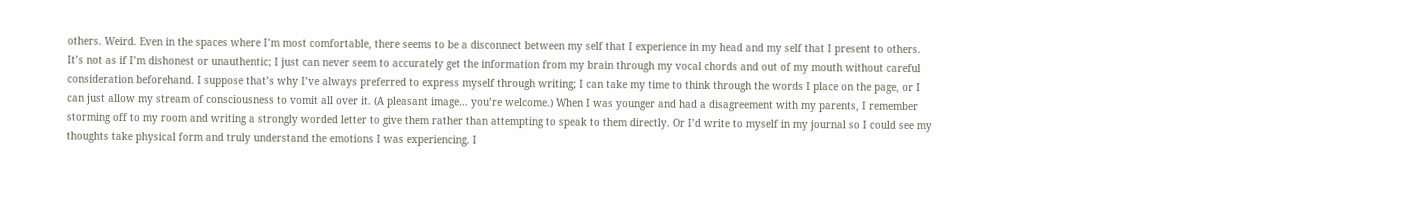others. Weird. Even in the spaces where I’m most comfortable, there seems to be a disconnect between my self that I experience in my head and my self that I present to others. It’s not as if I’m dishonest or unauthentic; I just can never seem to accurately get the information from my brain through my vocal chords and out of my mouth without careful consideration beforehand. I suppose that’s why I’ve always preferred to express myself through writing; I can take my time to think through the words I place on the page, or I can just allow my stream of consciousness to vomit all over it. (A pleasant image… you’re welcome.) When I was younger and had a disagreement with my parents, I remember storming off to my room and writing a strongly worded letter to give them rather than attempting to speak to them directly. Or I’d write to myself in my journal so I could see my thoughts take physical form and truly understand the emotions I was experiencing. I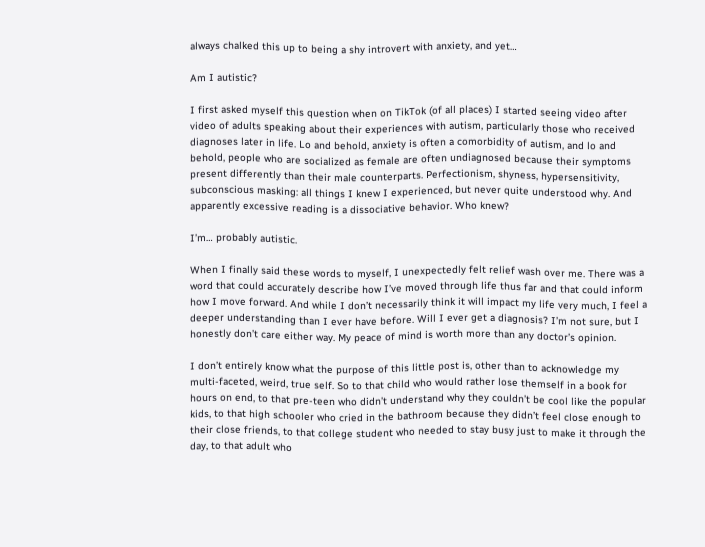always chalked this up to being a shy introvert with anxiety, and yet…

Am I autistic?

I first asked myself this question when on TikTok (of all places) I started seeing video after video of adults speaking about their experiences with autism, particularly those who received diagnoses later in life. Lo and behold, anxiety is often a comorbidity of autism, and lo and behold, people who are socialized as female are often undiagnosed because their symptoms present differently than their male counterparts. Perfectionism, shyness, hypersensitivity, subconscious masking: all things I knew I experienced, but never quite understood why. And apparently excessive reading is a dissociative behavior. Who knew?

I’m… probably autistic.

When I finally said these words to myself, I unexpectedly felt relief wash over me. There was a word that could accurately describe how I’ve moved through life thus far and that could inform how I move forward. And while I don’t necessarily think it will impact my life very much, I feel a deeper understanding than I ever have before. Will I ever get a diagnosis? I’m not sure, but I honestly don’t care either way. My peace of mind is worth more than any doctor’s opinion.

I don’t entirely know what the purpose of this little post is, other than to acknowledge my multi-faceted, weird, true self. So to that child who would rather lose themself in a book for hours on end, to that pre-teen who didn’t understand why they couldn’t be cool like the popular kids, to that high schooler who cried in the bathroom because they didn’t feel close enough to their close friends, to that college student who needed to stay busy just to make it through the day, to that adult who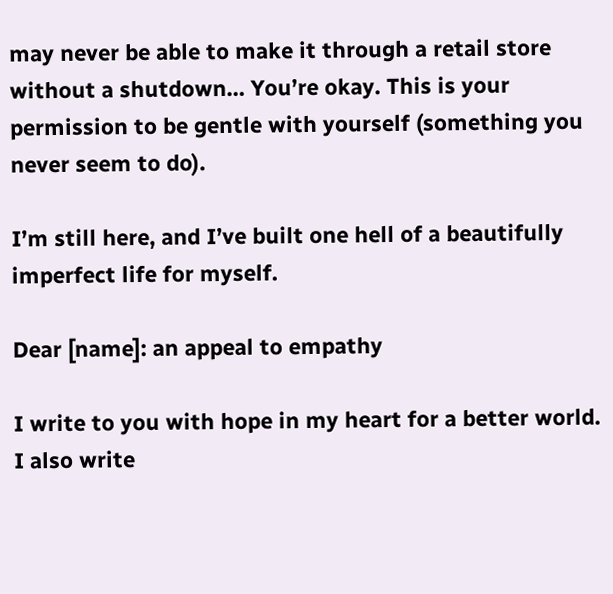may never be able to make it through a retail store without a shutdown… You’re okay. This is your permission to be gentle with yourself (something you never seem to do).

I’m still here, and I’ve built one hell of a beautifully imperfect life for myself.

Dear [name]: an appeal to empathy

I write to you with hope in my heart for a better world. I also write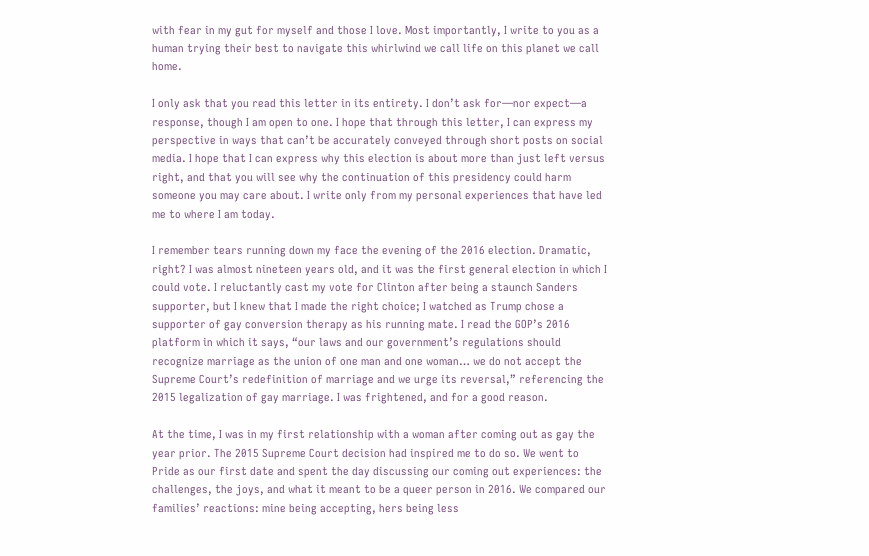with fear in my gut for myself and those I love. Most importantly, I write to you as a human trying their best to navigate this whirlwind we call life on this planet we call home.

I only ask that you read this letter in its entirety. I don’t ask for—nor expect—a response, though I am open to one. I hope that through this letter, I can express my perspective in ways that can’t be accurately conveyed through short posts on social media. I hope that I can express why this election is about more than just left versus right, and that you will see why the continuation of this presidency could harm someone you may care about. I write only from my personal experiences that have led me to where I am today.

I remember tears running down my face the evening of the 2016 election. Dramatic, right? I was almost nineteen years old, and it was the first general election in which I could vote. I reluctantly cast my vote for Clinton after being a staunch Sanders supporter, but I knew that I made the right choice; I watched as Trump chose a supporter of gay conversion therapy as his running mate. I read the GOP’s 2016 platform in which it says, “our laws and our government’s regulations should recognize marriage as the union of one man and one woman… we do not accept the Supreme Court’s redefinition of marriage and we urge its reversal,” referencing the 2015 legalization of gay marriage. I was frightened, and for a good reason.

At the time, I was in my first relationship with a woman after coming out as gay the year prior. The 2015 Supreme Court decision had inspired me to do so. We went to Pride as our first date and spent the day discussing our coming out experiences: the challenges, the joys, and what it meant to be a queer person in 2016. We compared our families’ reactions: mine being accepting, hers being less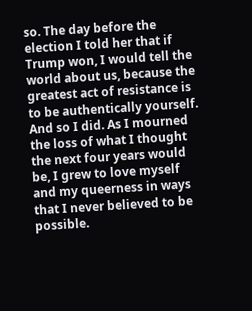so. The day before the election I told her that if Trump won, I would tell the world about us, because the greatest act of resistance is to be authentically yourself. And so I did. As I mourned the loss of what I thought the next four years would be, I grew to love myself and my queerness in ways that I never believed to be possible.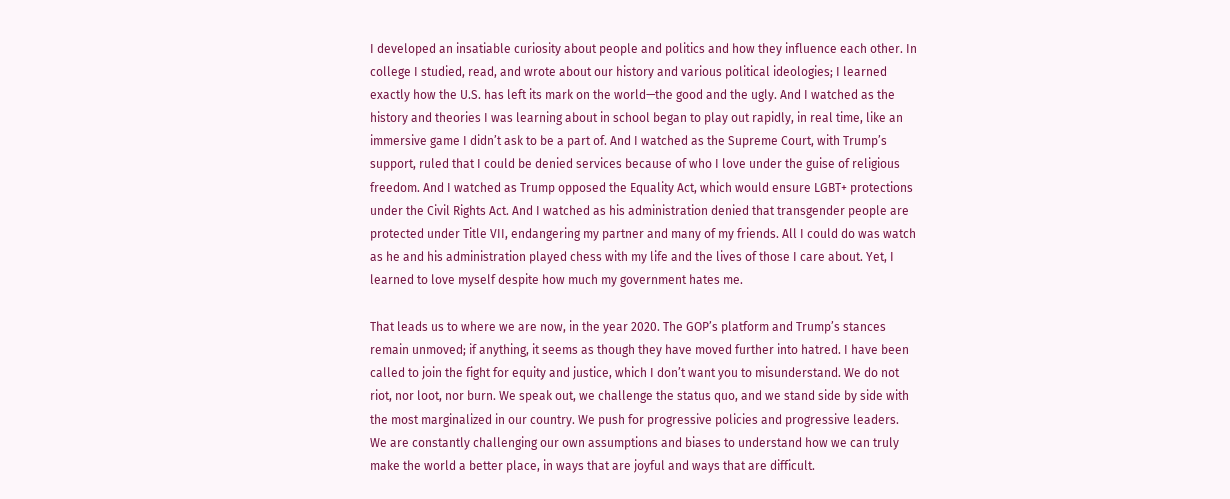I developed an insatiable curiosity about people and politics and how they influence each other. In college I studied, read, and wrote about our history and various political ideologies; I learned exactly how the U.S. has left its mark on the world—the good and the ugly. And I watched as the history and theories I was learning about in school began to play out rapidly, in real time, like an immersive game I didn’t ask to be a part of. And I watched as the Supreme Court, with Trump’s support, ruled that I could be denied services because of who I love under the guise of religious freedom. And I watched as Trump opposed the Equality Act, which would ensure LGBT+ protections under the Civil Rights Act. And I watched as his administration denied that transgender people are protected under Title VII, endangering my partner and many of my friends. All I could do was watch as he and his administration played chess with my life and the lives of those I care about. Yet, I learned to love myself despite how much my government hates me.

That leads us to where we are now, in the year 2020. The GOP’s platform and Trump’s stances remain unmoved; if anything, it seems as though they have moved further into hatred. I have been called to join the fight for equity and justice, which I don’t want you to misunderstand. We do not riot, nor loot, nor burn. We speak out, we challenge the status quo, and we stand side by side with the most marginalized in our country. We push for progressive policies and progressive leaders. We are constantly challenging our own assumptions and biases to understand how we can truly make the world a better place, in ways that are joyful and ways that are difficult.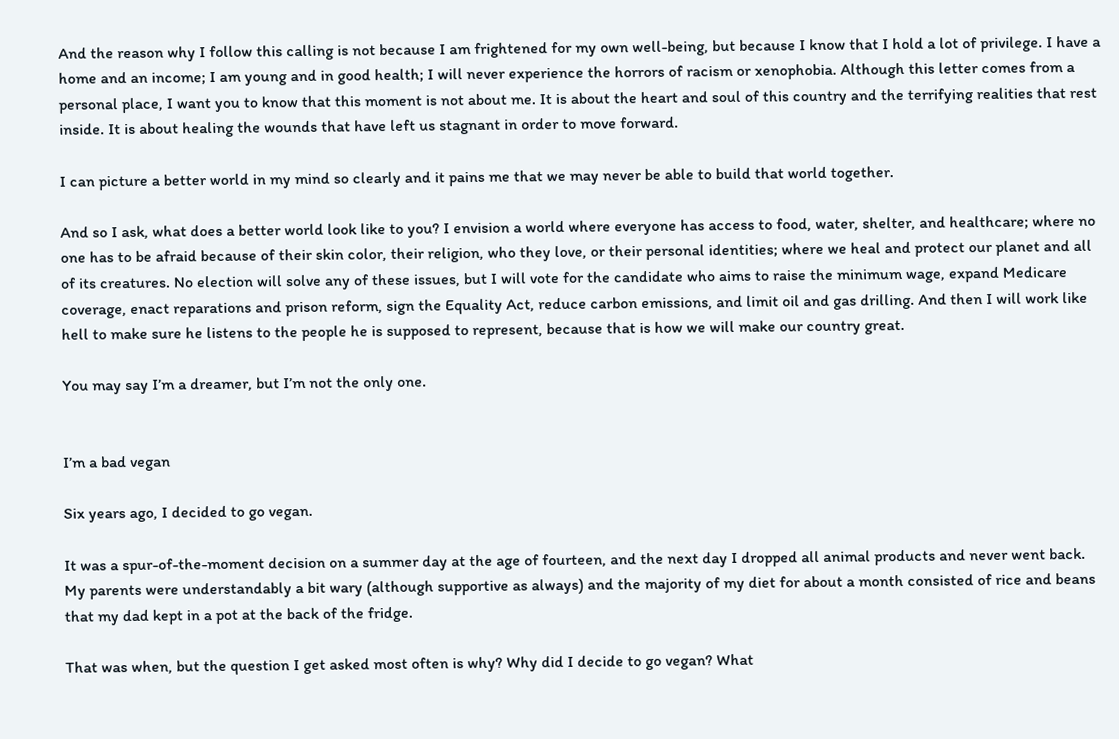And the reason why I follow this calling is not because I am frightened for my own well-being, but because I know that I hold a lot of privilege. I have a home and an income; I am young and in good health; I will never experience the horrors of racism or xenophobia. Although this letter comes from a personal place, I want you to know that this moment is not about me. It is about the heart and soul of this country and the terrifying realities that rest inside. It is about healing the wounds that have left us stagnant in order to move forward.

I can picture a better world in my mind so clearly and it pains me that we may never be able to build that world together.

And so I ask, what does a better world look like to you? I envision a world where everyone has access to food, water, shelter, and healthcare; where no one has to be afraid because of their skin color, their religion, who they love, or their personal identities; where we heal and protect our planet and all of its creatures. No election will solve any of these issues, but I will vote for the candidate who aims to raise the minimum wage, expand Medicare coverage, enact reparations and prison reform, sign the Equality Act, reduce carbon emissions, and limit oil and gas drilling. And then I will work like hell to make sure he listens to the people he is supposed to represent, because that is how we will make our country great.

You may say I’m a dreamer, but I’m not the only one.


I’m a bad vegan

Six years ago, I decided to go vegan.

It was a spur-of-the-moment decision on a summer day at the age of fourteen, and the next day I dropped all animal products and never went back. My parents were understandably a bit wary (although supportive as always) and the majority of my diet for about a month consisted of rice and beans that my dad kept in a pot at the back of the fridge.

That was when, but the question I get asked most often is why? Why did I decide to go vegan? What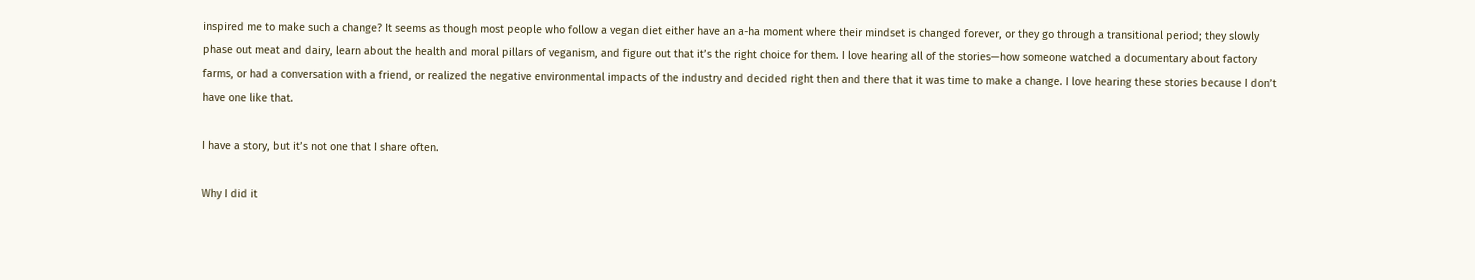inspired me to make such a change? It seems as though most people who follow a vegan diet either have an a-ha moment where their mindset is changed forever, or they go through a transitional period; they slowly phase out meat and dairy, learn about the health and moral pillars of veganism, and figure out that it’s the right choice for them. I love hearing all of the stories—how someone watched a documentary about factory farms, or had a conversation with a friend, or realized the negative environmental impacts of the industry and decided right then and there that it was time to make a change. I love hearing these stories because I don’t have one like that.

I have a story, but it’s not one that I share often.

Why I did it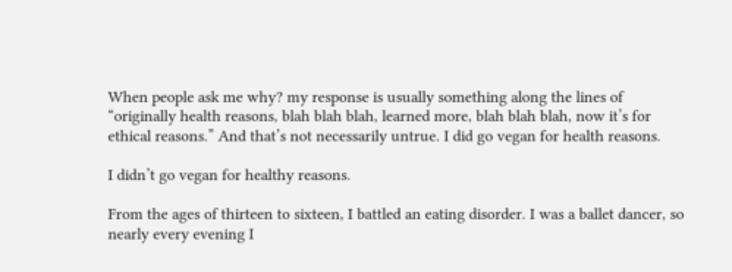When people ask me why? my response is usually something along the lines of “originally health reasons, blah blah blah, learned more, blah blah blah, now it’s for ethical reasons.” And that’s not necessarily untrue. I did go vegan for health reasons.

I didn’t go vegan for healthy reasons.

From the ages of thirteen to sixteen, I battled an eating disorder. I was a ballet dancer, so nearly every evening I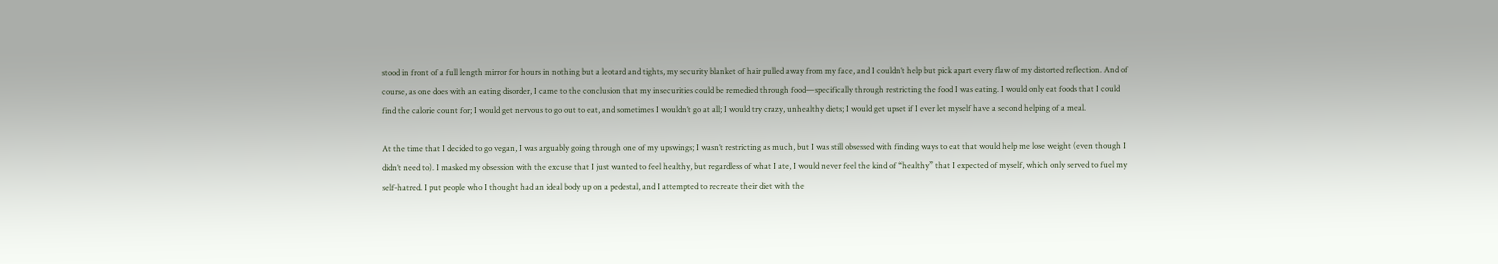stood in front of a full length mirror for hours in nothing but a leotard and tights, my security blanket of hair pulled away from my face, and I couldn’t help but pick apart every flaw of my distorted reflection. And of course, as one does with an eating disorder, I came to the conclusion that my insecurities could be remedied through food—specifically through restricting the food I was eating. I would only eat foods that I could find the calorie count for; I would get nervous to go out to eat, and sometimes I wouldn’t go at all; I would try crazy, unhealthy diets; I would get upset if I ever let myself have a second helping of a meal.

At the time that I decided to go vegan, I was arguably going through one of my upswings; I wasn’t restricting as much, but I was still obsessed with finding ways to eat that would help me lose weight (even though I didn’t need to). I masked my obsession with the excuse that I just wanted to feel healthy, but regardless of what I ate, I would never feel the kind of “healthy” that I expected of myself, which only served to fuel my self-hatred. I put people who I thought had an ideal body up on a pedestal, and I attempted to recreate their diet with the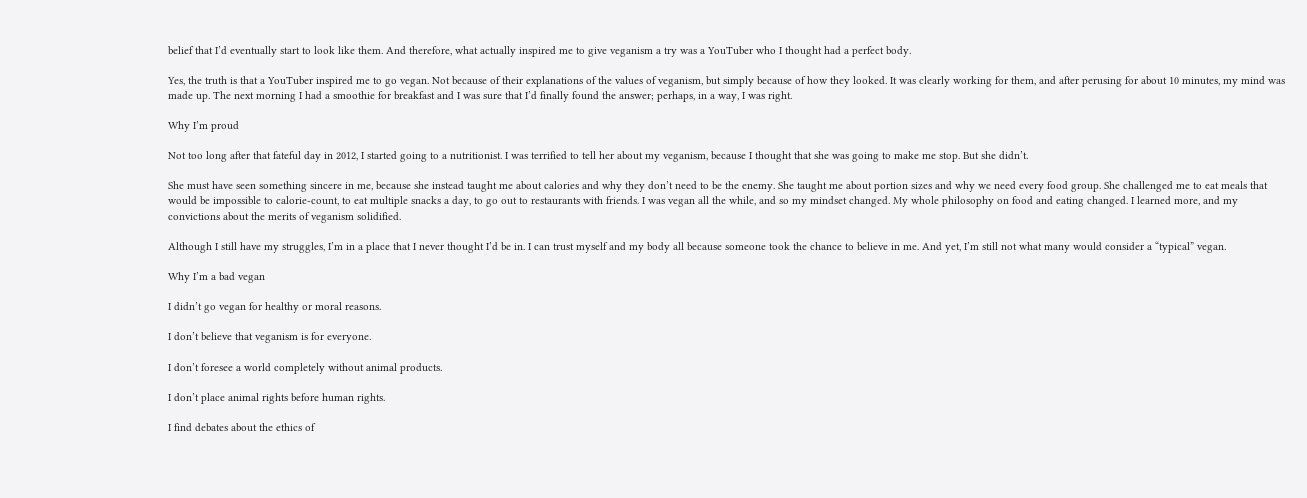belief that I’d eventually start to look like them. And therefore, what actually inspired me to give veganism a try was a YouTuber who I thought had a perfect body.

Yes, the truth is that a YouTuber inspired me to go vegan. Not because of their explanations of the values of veganism, but simply because of how they looked. It was clearly working for them, and after perusing for about 10 minutes, my mind was made up. The next morning I had a smoothie for breakfast and I was sure that I’d finally found the answer; perhaps, in a way, I was right.

Why I’m proud

Not too long after that fateful day in 2012, I started going to a nutritionist. I was terrified to tell her about my veganism, because I thought that she was going to make me stop. But she didn’t.

She must have seen something sincere in me, because she instead taught me about calories and why they don’t need to be the enemy. She taught me about portion sizes and why we need every food group. She challenged me to eat meals that would be impossible to calorie-count, to eat multiple snacks a day, to go out to restaurants with friends. I was vegan all the while, and so my mindset changed. My whole philosophy on food and eating changed. I learned more, and my convictions about the merits of veganism solidified.

Although I still have my struggles, I’m in a place that I never thought I’d be in. I can trust myself and my body all because someone took the chance to believe in me. And yet, I’m still not what many would consider a “typical” vegan.

Why I’m a bad vegan

I didn’t go vegan for healthy or moral reasons.

I don’t believe that veganism is for everyone.

I don’t foresee a world completely without animal products.

I don’t place animal rights before human rights.

I find debates about the ethics of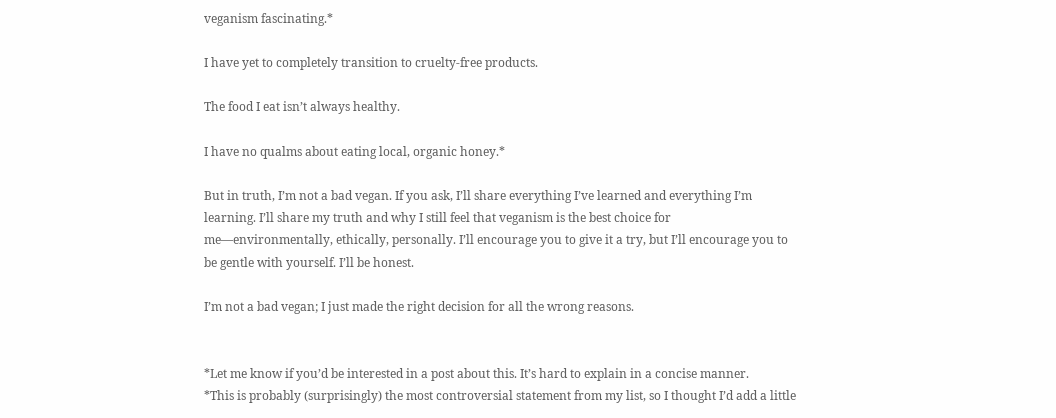veganism fascinating.*

I have yet to completely transition to cruelty-free products.

The food I eat isn’t always healthy.

I have no qualms about eating local, organic honey.*

But in truth, I’m not a bad vegan. If you ask, I’ll share everything I’ve learned and everything I’m learning. I’ll share my truth and why I still feel that veganism is the best choice for me—environmentally, ethically, personally. I’ll encourage you to give it a try, but I’ll encourage you to be gentle with yourself. I’ll be honest.

I’m not a bad vegan; I just made the right decision for all the wrong reasons.


*Let me know if you’d be interested in a post about this. It’s hard to explain in a concise manner.
*This is probably (surprisingly) the most controversial statement from my list, so I thought I’d add a little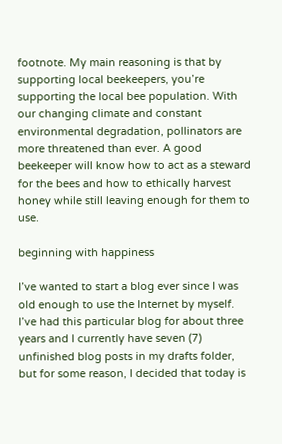footnote. My main reasoning is that by supporting local beekeepers, you’re supporting the local bee population. With our changing climate and constant environmental degradation, pollinators are more threatened than ever. A good beekeeper will know how to act as a steward for the bees and how to ethically harvest honey while still leaving enough for them to use.

beginning with happiness

I’ve wanted to start a blog ever since I was old enough to use the Internet by myself. I’ve had this particular blog for about three years and I currently have seven (7) unfinished blog posts in my drafts folder, but for some reason, I decided that today is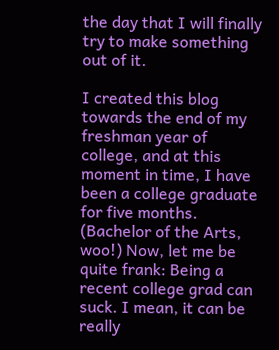the day that I will finally try to make something out of it.

I created this blog towards the end of my freshman year of college, and at this moment in time, I have been a college graduate for five months. (Bachelor of the Arts, woo!) Now, let me be quite frank: Being a recent college grad can suck. I mean, it can be really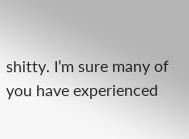shitty. I’m sure many of you have experienced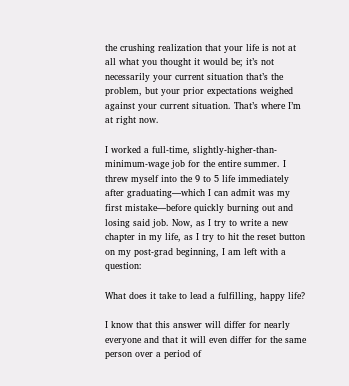the crushing realization that your life is not at all what you thought it would be; it’s not necessarily your current situation that’s the problem, but your prior expectations weighed against your current situation. That’s where I’m at right now.

I worked a full-time, slightly-higher-than-minimum-wage job for the entire summer. I threw myself into the 9 to 5 life immediately after graduating—which I can admit was my first mistake—before quickly burning out and losing said job. Now, as I try to write a new chapter in my life, as I try to hit the reset button on my post-grad beginning, I am left with a question:

What does it take to lead a fulfilling, happy life?

I know that this answer will differ for nearly everyone and that it will even differ for the same person over a period of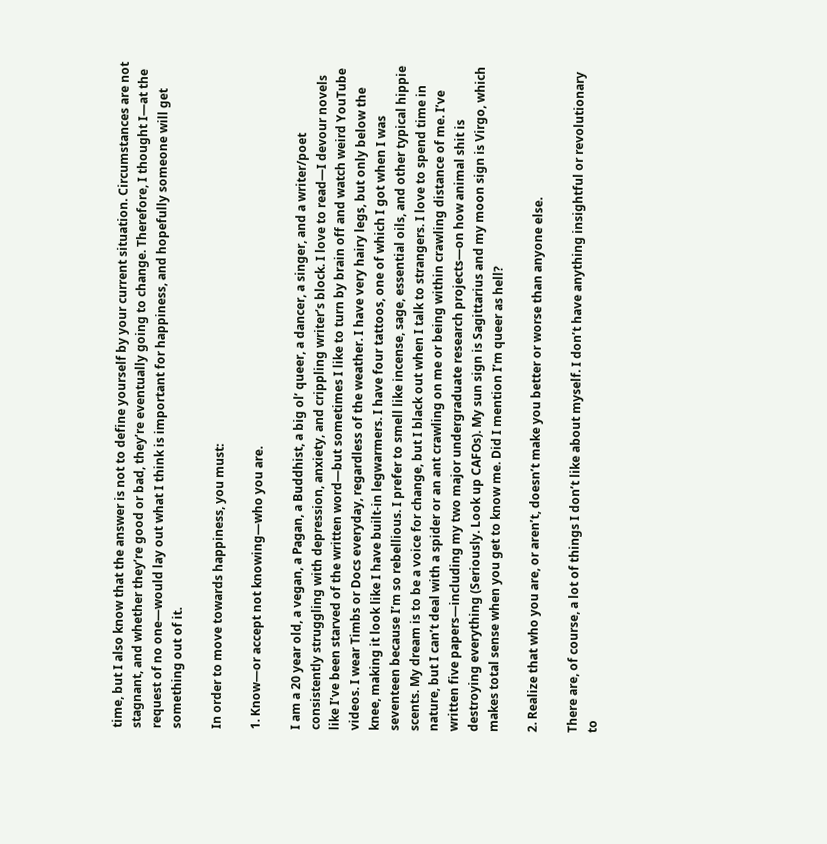time, but I also know that the answer is not to define yourself by your current situation. Circumstances are not stagnant, and whether they’re good or bad, they’re eventually going to change. Therefore, I thought I—at the request of no one—would lay out what I think is important for happiness, and hopefully someone will get something out of it.

In order to move towards happiness, you must:

1. Know—or accept not knowing—who you are.

I am a 20 year old, a vegan, a Pagan, a Buddhist, a big ol’ queer, a dancer, a singer, and a writer/poet consistently struggling with depression, anxiety, and crippling writer’s block. I love to read—I devour novels like I’ve been starved of the written word—but sometimes I like to turn by brain off and watch weird YouTube videos. I wear Timbs or Docs everyday, regardless of the weather. I have very hairy legs, but only below the knee, making it look like I have built-in legwarmers. I have four tattoos, one of which I got when I was seventeen because I’m so rebellious. I prefer to smell like incense, sage, essential oils, and other typical hippie scents. My dream is to be a voice for change, but I black out when I talk to strangers. I love to spend time in nature, but I can’t deal with a spider or an ant crawling on me or being within crawling distance of me. I’ve written five papers—including my two major undergraduate research projects—on how animal shit is destroying everything (Seriously. Look up CAFOs). My sun sign is Sagittarius and my moon sign is Virgo, which makes total sense when you get to know me. Did I mention I’m queer as hell?

2. Realize that who you are, or aren’t, doesn’t make you better or worse than anyone else.

There are, of course, a lot of things I don’t like about myself. I don’t have anything insightful or revolutionary to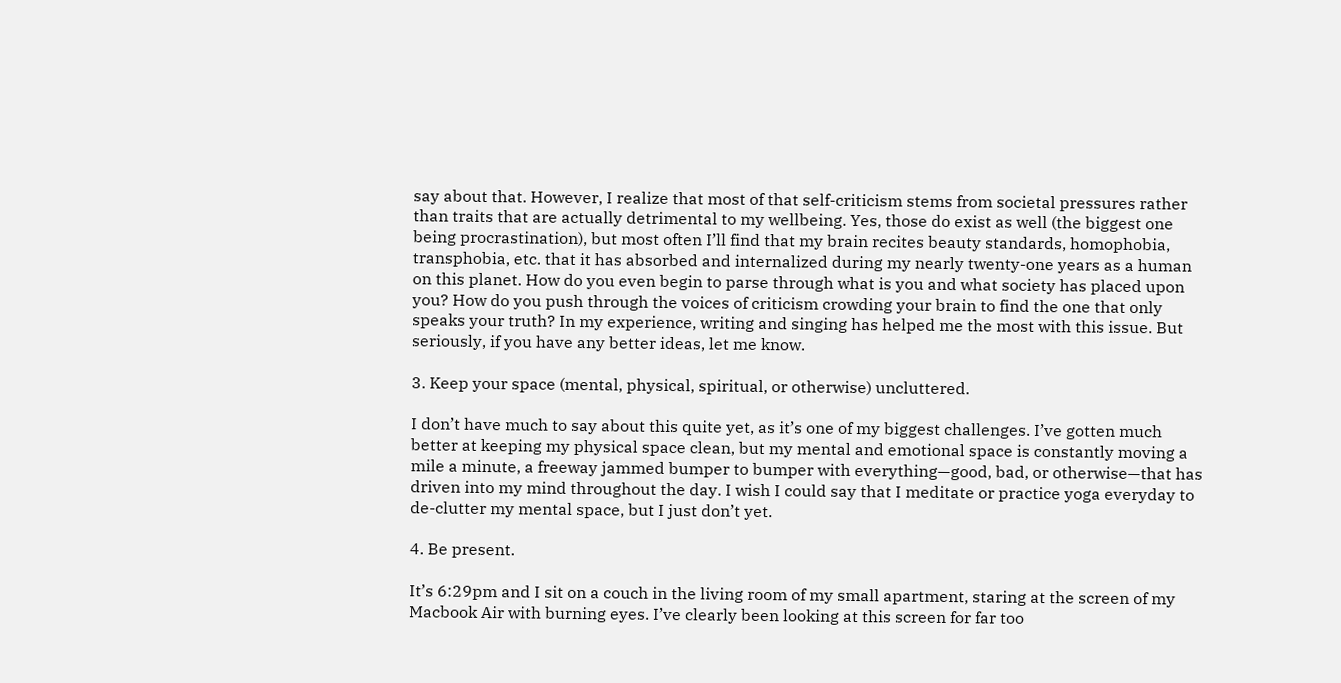say about that. However, I realize that most of that self-criticism stems from societal pressures rather than traits that are actually detrimental to my wellbeing. Yes, those do exist as well (the biggest one being procrastination), but most often I’ll find that my brain recites beauty standards, homophobia, transphobia, etc. that it has absorbed and internalized during my nearly twenty-one years as a human on this planet. How do you even begin to parse through what is you and what society has placed upon you? How do you push through the voices of criticism crowding your brain to find the one that only speaks your truth? In my experience, writing and singing has helped me the most with this issue. But seriously, if you have any better ideas, let me know.

3. Keep your space (mental, physical, spiritual, or otherwise) uncluttered.

I don’t have much to say about this quite yet, as it’s one of my biggest challenges. I’ve gotten much better at keeping my physical space clean, but my mental and emotional space is constantly moving a mile a minute, a freeway jammed bumper to bumper with everything—good, bad, or otherwise—that has driven into my mind throughout the day. I wish I could say that I meditate or practice yoga everyday to de-clutter my mental space, but I just don’t yet.

4. Be present.

It’s 6:29pm and I sit on a couch in the living room of my small apartment, staring at the screen of my Macbook Air with burning eyes. I’ve clearly been looking at this screen for far too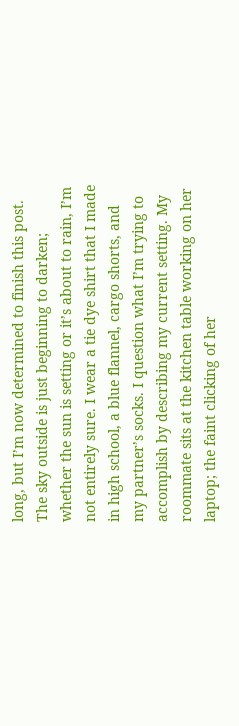long, but I’m now determined to finish this post. The sky outside is just beginning to darken; whether the sun is setting or it’s about to rain, I’m not entirely sure. I wear a tie dye shirt that I made in high school, a blue flannel, cargo shorts, and my partner’s socks. I question what I’m trying to accomplish by describing my current setting. My roommate sits at the kitchen table working on her laptop; the faint clicking of her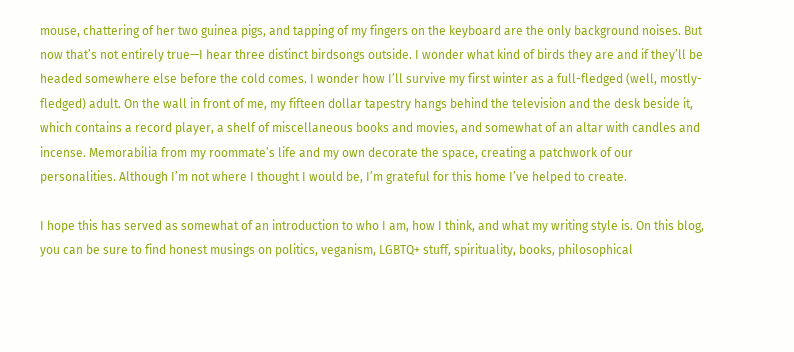mouse, chattering of her two guinea pigs, and tapping of my fingers on the keyboard are the only background noises. But now that’s not entirely true—I hear three distinct birdsongs outside. I wonder what kind of birds they are and if they’ll be headed somewhere else before the cold comes. I wonder how I’ll survive my first winter as a full-fledged (well, mostly-fledged) adult. On the wall in front of me, my fifteen dollar tapestry hangs behind the television and the desk beside it, which contains a record player, a shelf of miscellaneous books and movies, and somewhat of an altar with candles and incense. Memorabilia from my roommate’s life and my own decorate the space, creating a patchwork of our personalities. Although I’m not where I thought I would be, I’m grateful for this home I’ve helped to create.

I hope this has served as somewhat of an introduction to who I am, how I think, and what my writing style is. On this blog, you can be sure to find honest musings on politics, veganism, LGBTQ+ stuff, spirituality, books, philosophical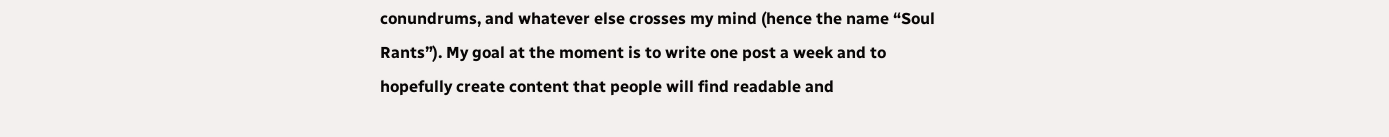conundrums, and whatever else crosses my mind (hence the name “Soul Rants”). My goal at the moment is to write one post a week and to hopefully create content that people will find readable and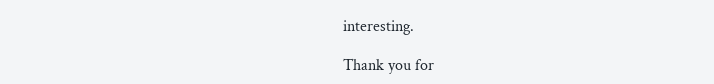interesting.

Thank you for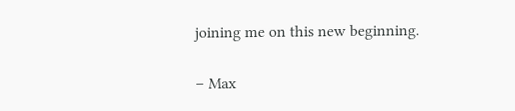joining me on this new beginning.

– Max